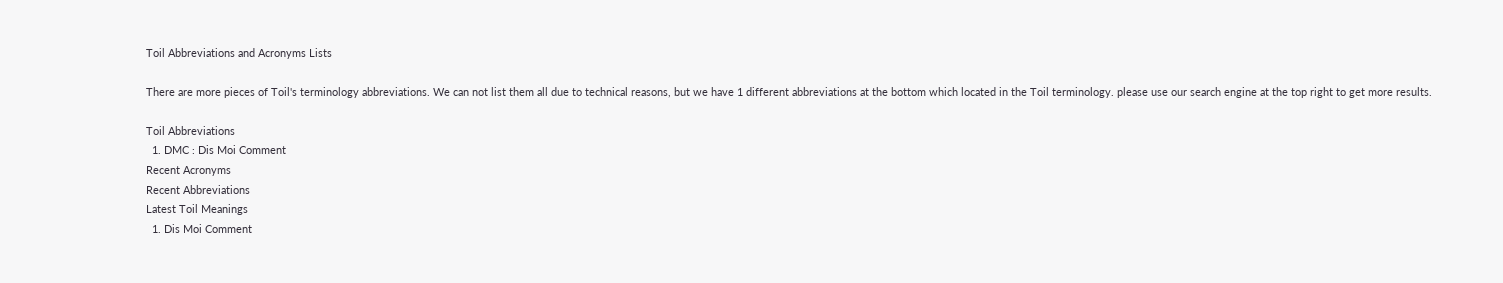Toil Abbreviations and Acronyms Lists

There are more pieces of Toil's terminology abbreviations. We can not list them all due to technical reasons, but we have 1 different abbreviations at the bottom which located in the Toil terminology. please use our search engine at the top right to get more results.

Toil Abbreviations
  1. DMC : Dis Moi Comment
Recent Acronyms
Recent Abbreviations
Latest Toil Meanings
  1. Dis Moi Comment